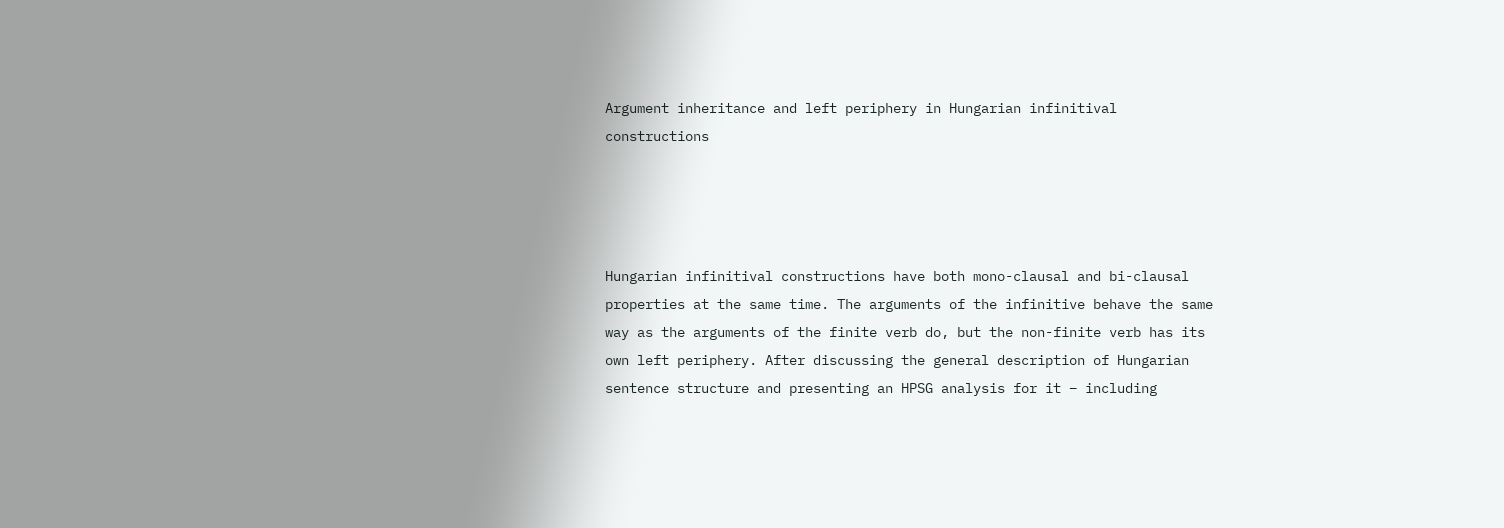Argument inheritance and left periphery in Hungarian infinitival constructions




Hungarian infinitival constructions have both mono-clausal and bi-clausal properties at the same time. The arguments of the infinitive behave the same way as the arguments of the finite verb do, but the non-finite verb has its own left periphery. After discussing the general description of Hungarian sentence structure and presenting an HPSG analysis for it – including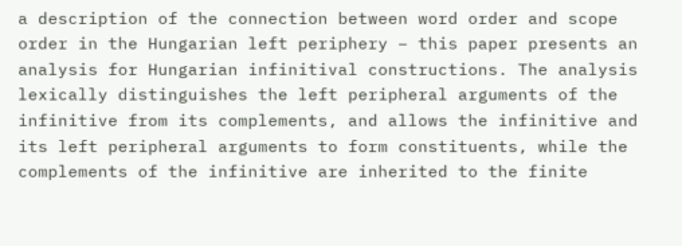a description of the connection between word order and scope order in the Hungarian left periphery – this paper presents an analysis for Hungarian infinitival constructions. The analysis lexically distinguishes the left peripheral arguments of the infinitive from its complements, and allows the infinitive and its left peripheral arguments to form constituents, while the complements of the infinitive are inherited to the finite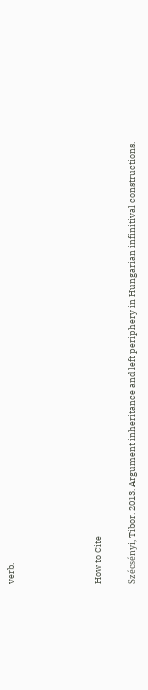verb.




How to Cite

Szécsényi, Tibor. 2013. Argument inheritance and left periphery in Hungarian infinitival constructions.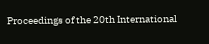Proceedings of the 20th International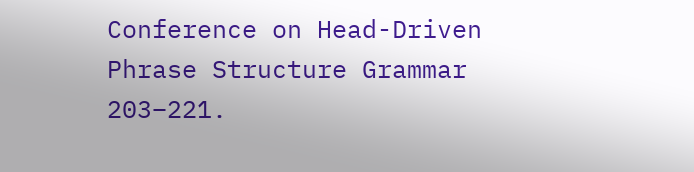Conference on Head-Driven Phrase Structure Grammar 203–221.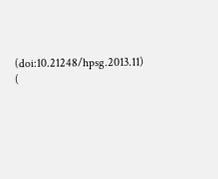(doi:10.21248/hpsg.2013.11) (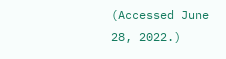(Accessed June 28, 2022.)